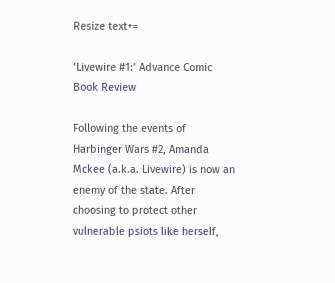Resize text+=

‘Livewire #1:’ Advance Comic Book Review

Following the events of Harbinger Wars #2, Amanda Mckee (a.k.a. Livewire) is now an enemy of the state. After choosing to protect other vulnerable psiots like herself,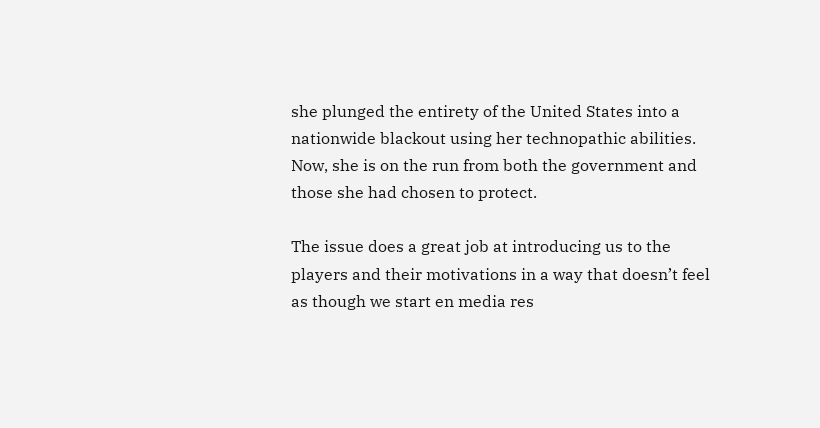she plunged the entirety of the United States into a nationwide blackout using her technopathic abilities. Now, she is on the run from both the government and those she had chosen to protect.

The issue does a great job at introducing us to the players and their motivations in a way that doesn’t feel as though we start en media res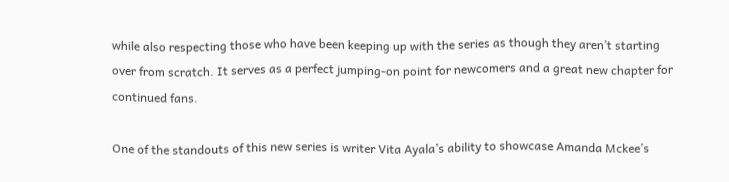while also respecting those who have been keeping up with the series as though they aren’t starting over from scratch. It serves as a perfect jumping-on point for newcomers and a great new chapter for continued fans.

One of the standouts of this new series is writer Vita Ayala’s ability to showcase Amanda Mckee’s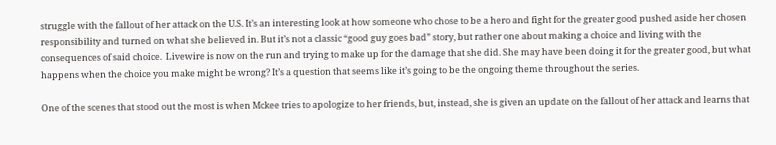struggle with the fallout of her attack on the U.S. It’s an interesting look at how someone who chose to be a hero and fight for the greater good pushed aside her chosen responsibility and turned on what she believed in. But it’s not a classic “good guy goes bad” story, but rather one about making a choice and living with the consequences of said choice.  Livewire is now on the run and trying to make up for the damage that she did. She may have been doing it for the greater good, but what happens when the choice you make might be wrong? It’s a question that seems like it’s going to be the ongoing theme throughout the series.

One of the scenes that stood out the most is when Mckee tries to apologize to her friends, but, instead, she is given an update on the fallout of her attack and learns that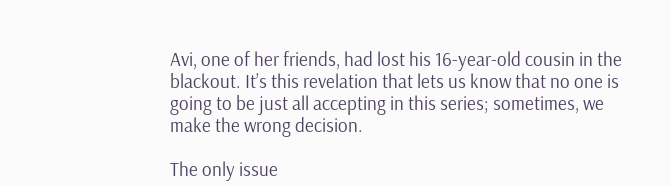Avi, one of her friends, had lost his 16-year-old cousin in the blackout. It’s this revelation that lets us know that no one is going to be just all accepting in this series; sometimes, we make the wrong decision.

The only issue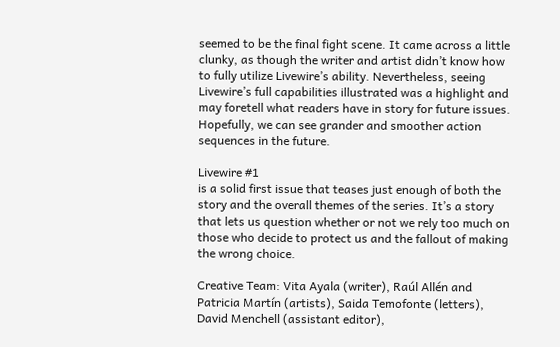seemed to be the final fight scene. It came across a little clunky, as though the writer and artist didn’t know how to fully utilize Livewire’s ability. Nevertheless, seeing Livewire’s full capabilities illustrated was a highlight and may foretell what readers have in story for future issues. Hopefully, we can see grander and smoother action sequences in the future.

Livewire #1
is a solid first issue that teases just enough of both the story and the overall themes of the series. It’s a story that lets us question whether or not we rely too much on those who decide to protect us and the fallout of making the wrong choice.

Creative Team: Vita Ayala (writer), Raúl Allén and Patricia Martín (artists), Saida Temofonte (letters), David Menchell (assistant editor),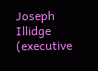Joseph Illidge (executive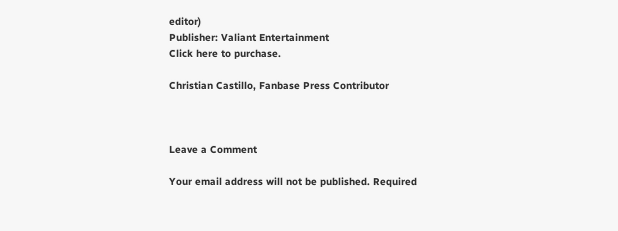editor)
Publisher: Valiant Entertainment
Click here to purchase.

Christian Castillo, Fanbase Press Contributor



Leave a Comment

Your email address will not be published. Required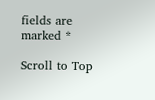fields are marked *

Scroll to Top